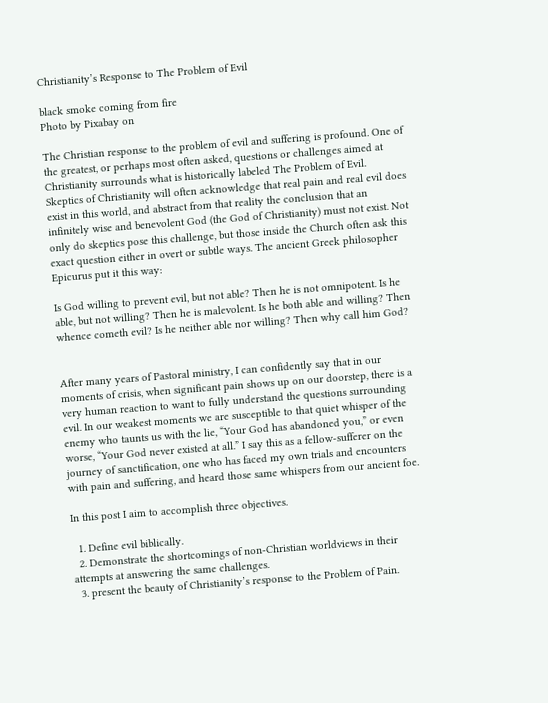Christianity’s Response to The Problem of Evil

black smoke coming from fire
Photo by Pixabay on

The Christian response to the problem of evil and suffering is profound. One of the greatest, or perhaps most often asked, questions or challenges aimed at Christianity surrounds what is historically labeled The Problem of Evil. Skeptics of Christianity will often acknowledge that real pain and real evil does exist in this world, and abstract from that reality the conclusion that an infinitely wise and benevolent God (the God of Christianity) must not exist. Not only do skeptics pose this challenge, but those inside the Church often ask this exact question either in overt or subtle ways. The ancient Greek philosopher Epicurus put it this way:

Is God willing to prevent evil, but not able? Then he is not omnipotent. Is he able, but not willing? Then he is malevolent. Is he both able and willing? Then whence cometh evil? Is he neither able nor willing? Then why call him God?


After many years of Pastoral ministry, I can confidently say that in our moments of crisis, when significant pain shows up on our doorstep, there is a very human reaction to want to fully understand the questions surrounding evil. In our weakest moments we are susceptible to that quiet whisper of the enemy who taunts us with the lie, “Your God has abandoned you,” or even worse, “Your God never existed at all.” I say this as a fellow-sufferer on the journey of sanctification, one who has faced my own trials and encounters with pain and suffering, and heard those same whispers from our ancient foe.

In this post I aim to accomplish three objectives.

  1. Define evil biblically.
  2. Demonstrate the shortcomings of non-Christian worldviews in their attempts at answering the same challenges.
  3. present the beauty of Christianity’s response to the Problem of Pain.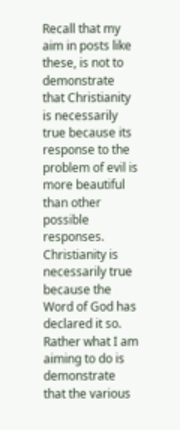Recall that my aim in posts like these, is not to demonstrate that Christianity is necessarily true because its response to the problem of evil is more beautiful than other possible responses. Christianity is necessarily true because the Word of God has declared it so. Rather what I am aiming to do is demonstrate that the various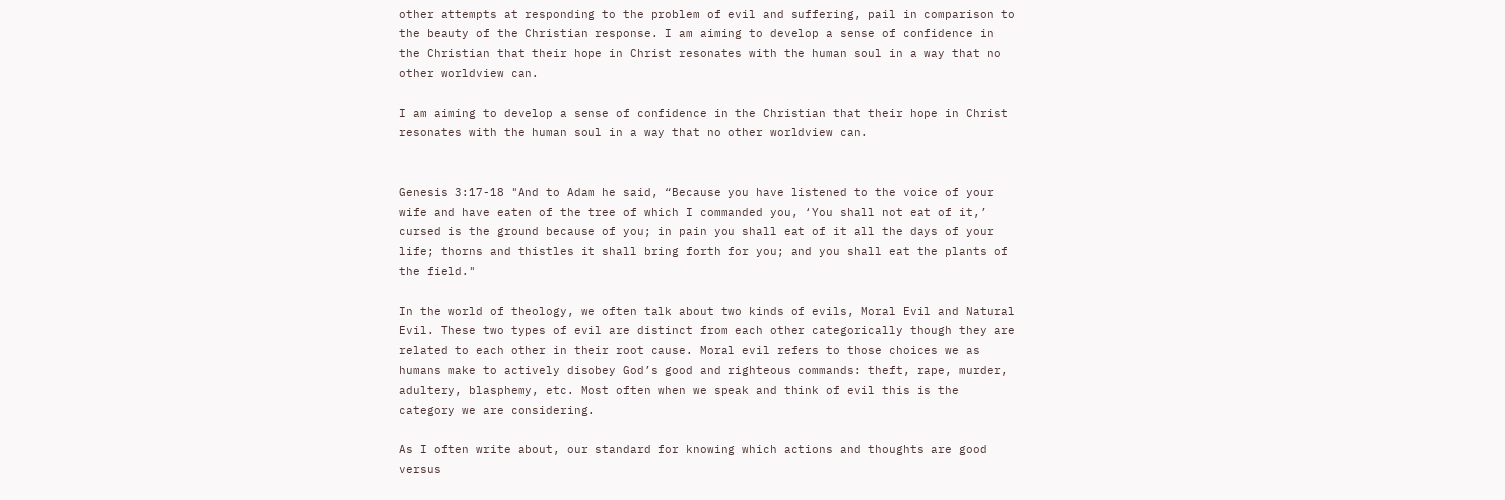other attempts at responding to the problem of evil and suffering, pail in comparison to the beauty of the Christian response. I am aiming to develop a sense of confidence in the Christian that their hope in Christ resonates with the human soul in a way that no other worldview can.

I am aiming to develop a sense of confidence in the Christian that their hope in Christ resonates with the human soul in a way that no other worldview can.


Genesis 3:17-18 "And to Adam he said, “Because you have listened to the voice of your wife and have eaten of the tree of which I commanded you, ‘You shall not eat of it,’ cursed is the ground because of you; in pain you shall eat of it all the days of your life; thorns and thistles it shall bring forth for you; and you shall eat the plants of the field."

In the world of theology, we often talk about two kinds of evils, Moral Evil and Natural Evil. These two types of evil are distinct from each other categorically though they are related to each other in their root cause. Moral evil refers to those choices we as humans make to actively disobey God’s good and righteous commands: theft, rape, murder, adultery, blasphemy, etc. Most often when we speak and think of evil this is the category we are considering.

As I often write about, our standard for knowing which actions and thoughts are good versus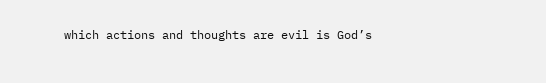which actions and thoughts are evil is God’s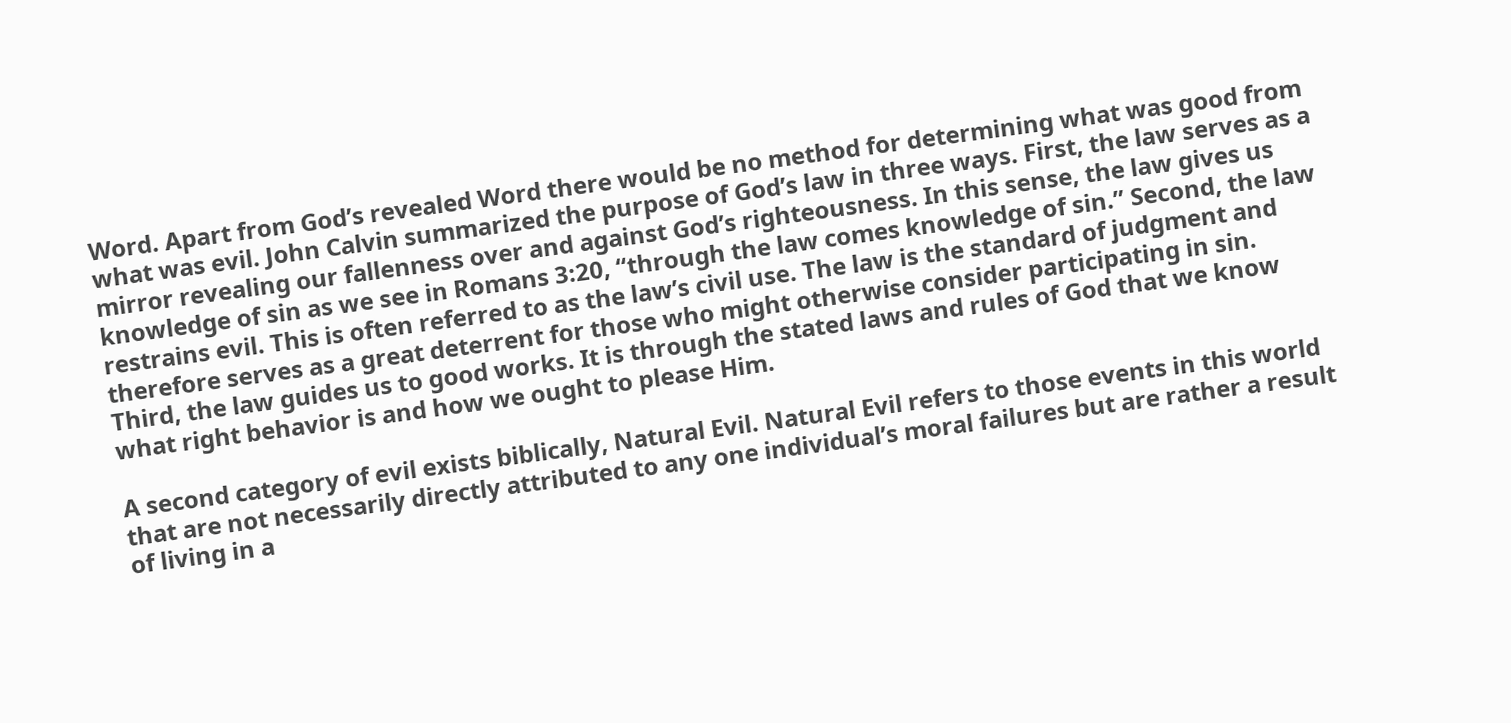Word. Apart from God’s revealed Word there would be no method for determining what was good from what was evil. John Calvin summarized the purpose of God’s law in three ways. First, the law serves as a mirror revealing our fallenness over and against God’s righteousness. In this sense, the law gives us knowledge of sin as we see in Romans 3:20, “through the law comes knowledge of sin.” Second, the law restrains evil. This is often referred to as the law’s civil use. The law is the standard of judgment and therefore serves as a great deterrent for those who might otherwise consider participating in sin. Third, the law guides us to good works. It is through the stated laws and rules of God that we know what right behavior is and how we ought to please Him.

A second category of evil exists biblically, Natural Evil. Natural Evil refers to those events in this world that are not necessarily directly attributed to any one individual’s moral failures but are rather a result of living in a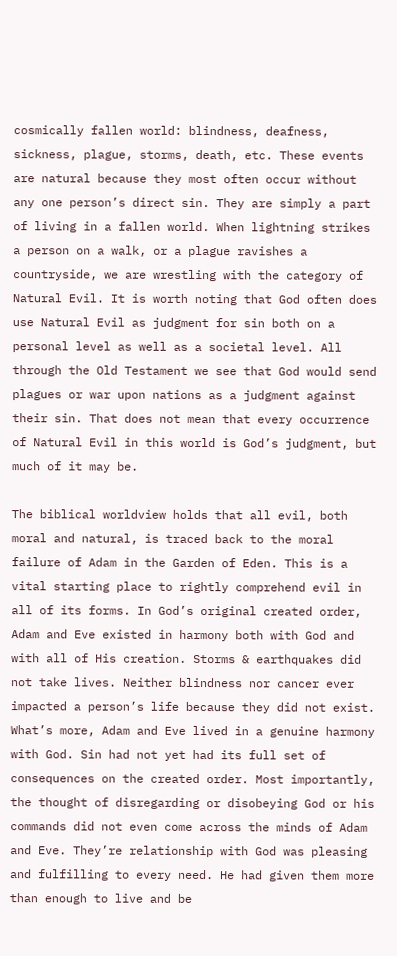cosmically fallen world: blindness, deafness, sickness, plague, storms, death, etc. These events are natural because they most often occur without any one person’s direct sin. They are simply a part of living in a fallen world. When lightning strikes a person on a walk, or a plague ravishes a countryside, we are wrestling with the category of Natural Evil. It is worth noting that God often does use Natural Evil as judgment for sin both on a personal level as well as a societal level. All through the Old Testament we see that God would send plagues or war upon nations as a judgment against their sin. That does not mean that every occurrence of Natural Evil in this world is God’s judgment, but much of it may be.

The biblical worldview holds that all evil, both moral and natural, is traced back to the moral failure of Adam in the Garden of Eden. This is a vital starting place to rightly comprehend evil in all of its forms. In God’s original created order, Adam and Eve existed in harmony both with God and with all of His creation. Storms & earthquakes did not take lives. Neither blindness nor cancer ever impacted a person’s life because they did not exist. What’s more, Adam and Eve lived in a genuine harmony with God. Sin had not yet had its full set of consequences on the created order. Most importantly, the thought of disregarding or disobeying God or his commands did not even come across the minds of Adam and Eve. They’re relationship with God was pleasing and fulfilling to every need. He had given them more than enough to live and be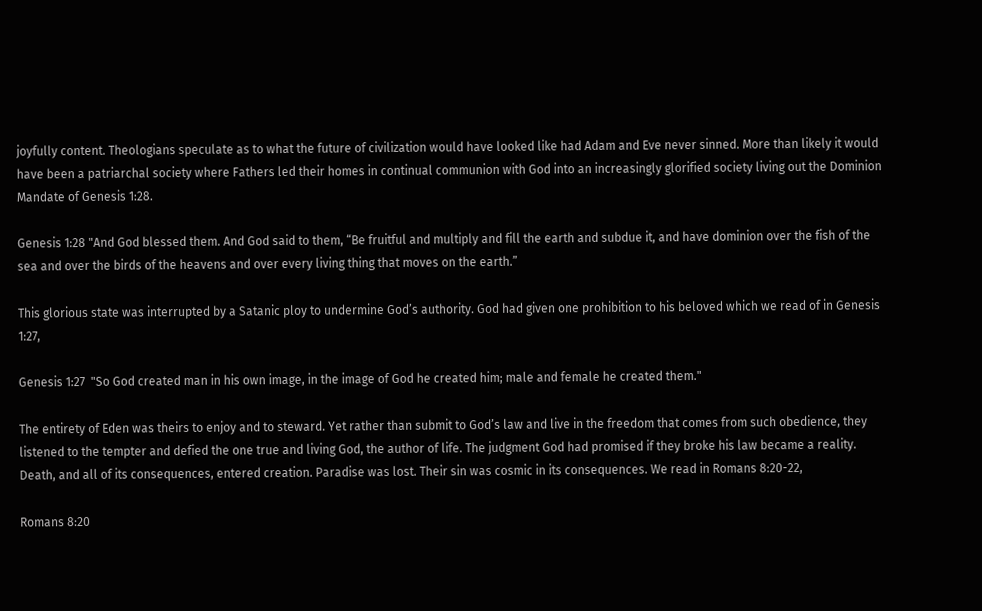joyfully content. Theologians speculate as to what the future of civilization would have looked like had Adam and Eve never sinned. More than likely it would have been a patriarchal society where Fathers led their homes in continual communion with God into an increasingly glorified society living out the Dominion Mandate of Genesis 1:28.

Genesis 1:28 "And God blessed them. And God said to them, “Be fruitful and multiply and fill the earth and subdue it, and have dominion over the fish of the sea and over the birds of the heavens and over every living thing that moves on the earth.”

This glorious state was interrupted by a Satanic ploy to undermine God’s authority. God had given one prohibition to his beloved which we read of in Genesis 1:27,

Genesis 1:27  "So God created man in his own image, in the image of God he created him; male and female he created them."

The entirety of Eden was theirs to enjoy and to steward. Yet rather than submit to God’s law and live in the freedom that comes from such obedience, they listened to the tempter and defied the one true and living God, the author of life. The judgment God had promised if they broke his law became a reality. Death, and all of its consequences, entered creation. Paradise was lost. Their sin was cosmic in its consequences. We read in Romans 8:20-22,

Romans 8:20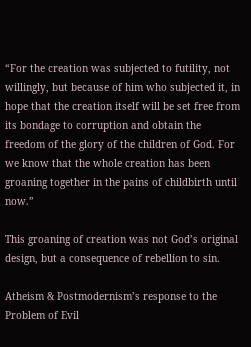“For the creation was subjected to futility, not willingly, but because of him who subjected it, in hope that the creation itself will be set free from its bondage to corruption and obtain the freedom of the glory of the children of God. For we know that the whole creation has been groaning together in the pains of childbirth until now.”

This groaning of creation was not God’s original design, but a consequence of rebellion to sin.

Atheism & Postmodernism’s response to the Problem of Evil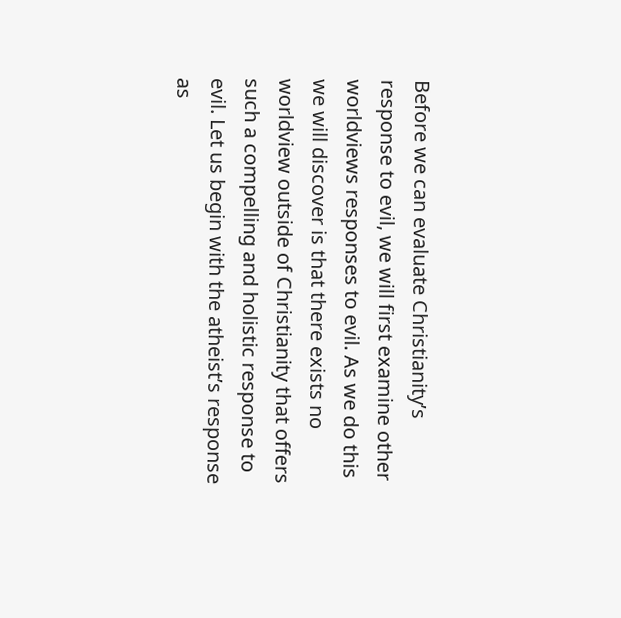Before we can evaluate Christianity’s response to evil, we will first examine other worldviews responses to evil. As we do this we will discover is that there exists no worldview outside of Christianity that offers such a compelling and holistic response to evil. Let us begin with the atheist’s response as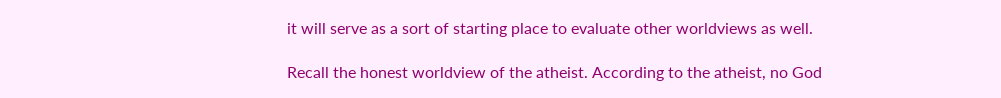it will serve as a sort of starting place to evaluate other worldviews as well.

Recall the honest worldview of the atheist. According to the atheist, no God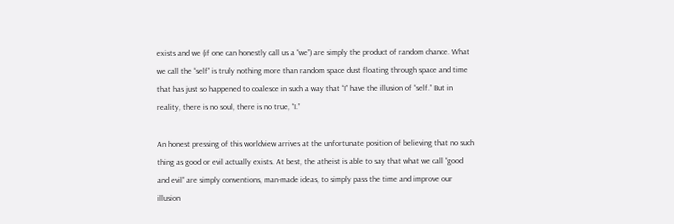exists and we (if one can honestly call us a “we”) are simply the product of random chance. What we call the “self” is truly nothing more than random space dust floating through space and time that has just so happened to coalesce in such a way that “I” have the illusion of “self.” But in reality, there is no soul, there is no true, “I.”

An honest pressing of this worldview arrives at the unfortunate position of believing that no such thing as good or evil actually exists. At best, the atheist is able to say that what we call “good and evil” are simply conventions, man-made ideas, to simply pass the time and improve our illusion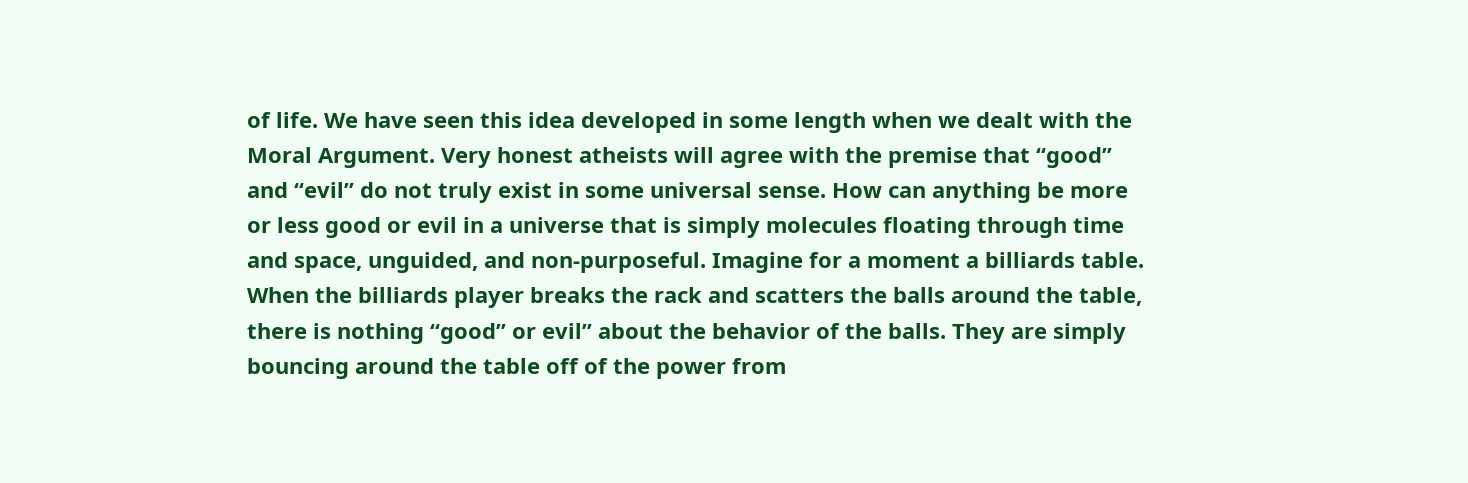of life. We have seen this idea developed in some length when we dealt with the Moral Argument. Very honest atheists will agree with the premise that “good” and “evil” do not truly exist in some universal sense. How can anything be more or less good or evil in a universe that is simply molecules floating through time and space, unguided, and non-purposeful. Imagine for a moment a billiards table. When the billiards player breaks the rack and scatters the balls around the table, there is nothing “good” or evil” about the behavior of the balls. They are simply bouncing around the table off of the power from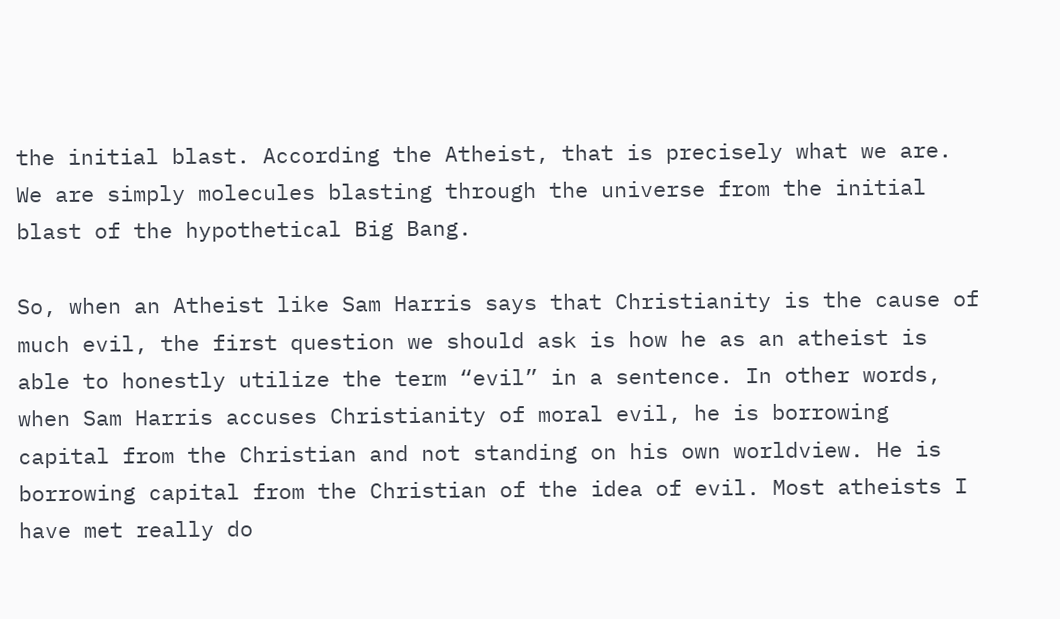the initial blast. According the Atheist, that is precisely what we are. We are simply molecules blasting through the universe from the initial blast of the hypothetical Big Bang.

So, when an Atheist like Sam Harris says that Christianity is the cause of much evil, the first question we should ask is how he as an atheist is able to honestly utilize the term “evil” in a sentence. In other words, when Sam Harris accuses Christianity of moral evil, he is borrowing capital from the Christian and not standing on his own worldview. He is borrowing capital from the Christian of the idea of evil. Most atheists I have met really do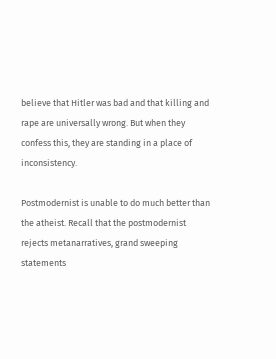believe that Hitler was bad and that killing and rape are universally wrong. But when they confess this, they are standing in a place of inconsistency.

Postmodernist is unable to do much better than the atheist. Recall that the postmodernist rejects metanarratives, grand sweeping statements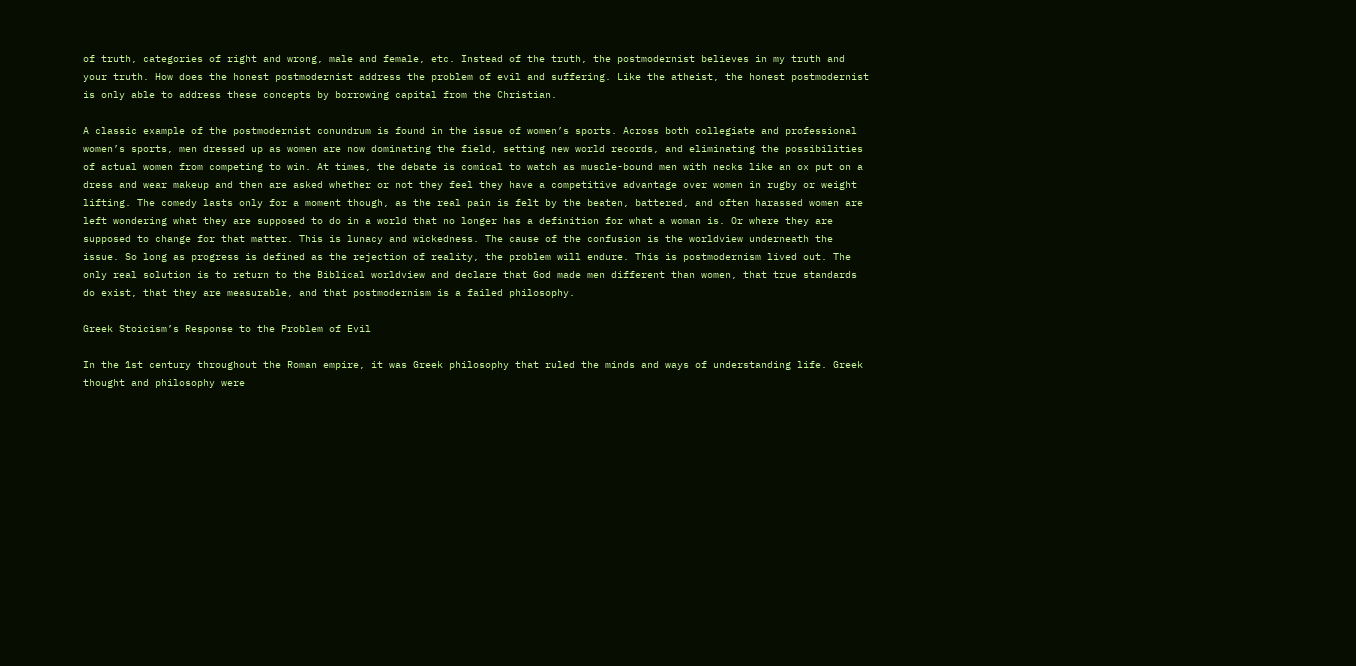of truth, categories of right and wrong, male and female, etc. Instead of the truth, the postmodernist believes in my truth and your truth. How does the honest postmodernist address the problem of evil and suffering. Like the atheist, the honest postmodernist is only able to address these concepts by borrowing capital from the Christian.

A classic example of the postmodernist conundrum is found in the issue of women’s sports. Across both collegiate and professional women’s sports, men dressed up as women are now dominating the field, setting new world records, and eliminating the possibilities of actual women from competing to win. At times, the debate is comical to watch as muscle-bound men with necks like an ox put on a dress and wear makeup and then are asked whether or not they feel they have a competitive advantage over women in rugby or weight lifting. The comedy lasts only for a moment though, as the real pain is felt by the beaten, battered, and often harassed women are left wondering what they are supposed to do in a world that no longer has a definition for what a woman is. Or where they are supposed to change for that matter. This is lunacy and wickedness. The cause of the confusion is the worldview underneath the issue. So long as progress is defined as the rejection of reality, the problem will endure. This is postmodernism lived out. The only real solution is to return to the Biblical worldview and declare that God made men different than women, that true standards do exist, that they are measurable, and that postmodernism is a failed philosophy.

Greek Stoicism’s Response to the Problem of Evil

In the 1st century throughout the Roman empire, it was Greek philosophy that ruled the minds and ways of understanding life. Greek thought and philosophy were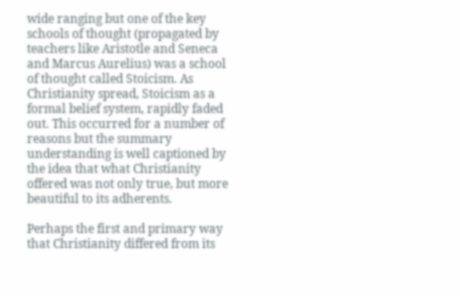wide ranging but one of the key schools of thought (propagated by teachers like Aristotle and Seneca and Marcus Aurelius) was a school of thought called Stoicism. As Christianity spread, Stoicism as a formal belief system, rapidly faded out. This occurred for a number of reasons but the summary understanding is well captioned by the idea that what Christianity offered was not only true, but more beautiful to its adherents.

Perhaps the first and primary way that Christianity differed from its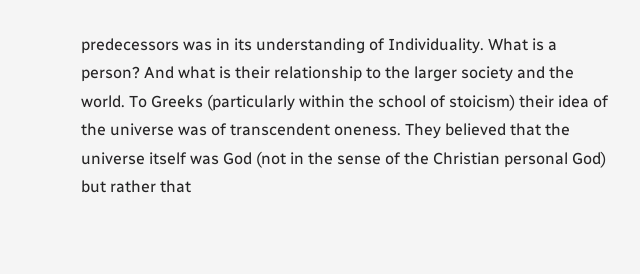predecessors was in its understanding of Individuality. What is a person? And what is their relationship to the larger society and the world. To Greeks (particularly within the school of stoicism) their idea of the universe was of transcendent oneness. They believed that the universe itself was God (not in the sense of the Christian personal God) but rather that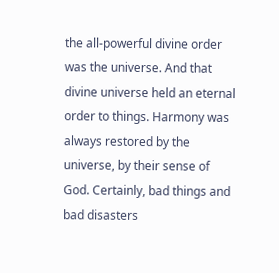the all-powerful divine order was the universe. And that divine universe held an eternal order to things. Harmony was always restored by the universe, by their sense of God. Certainly, bad things and bad disasters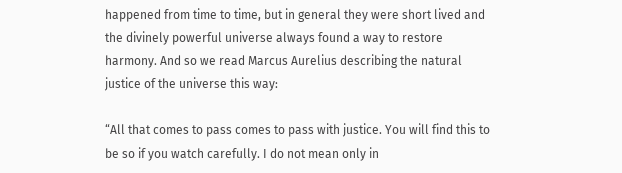happened from time to time, but in general they were short lived and the divinely powerful universe always found a way to restore harmony. And so we read Marcus Aurelius describing the natural justice of the universe this way:

“All that comes to pass comes to pass with justice. You will find this to be so if you watch carefully. I do not mean only in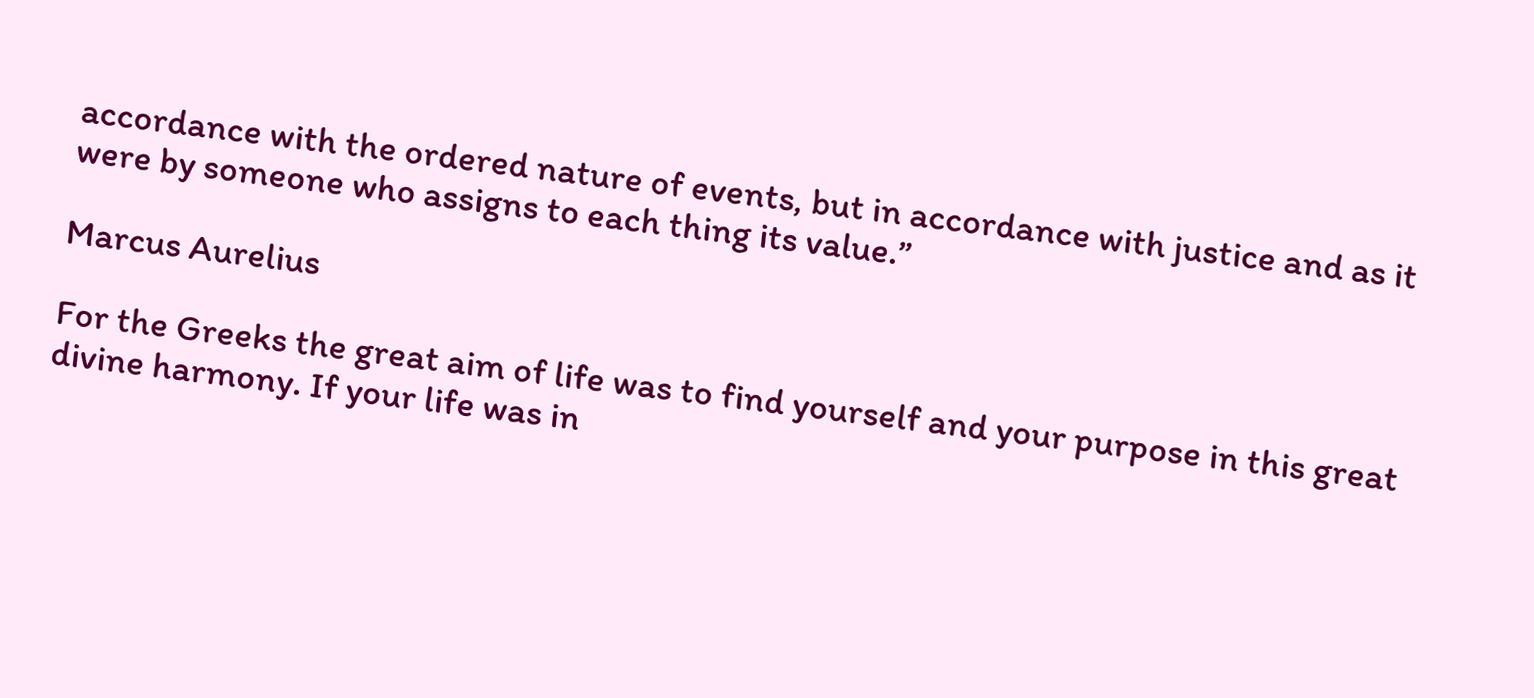accordance with the ordered nature of events, but in accordance with justice and as it were by someone who assigns to each thing its value.”

Marcus Aurelius

For the Greeks the great aim of life was to find yourself and your purpose in this great divine harmony. If your life was in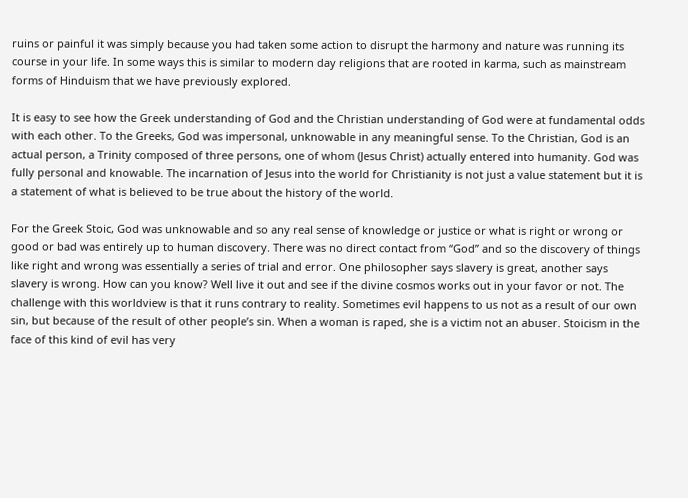ruins or painful it was simply because you had taken some action to disrupt the harmony and nature was running its course in your life. In some ways this is similar to modern day religions that are rooted in karma, such as mainstream forms of Hinduism that we have previously explored.

It is easy to see how the Greek understanding of God and the Christian understanding of God were at fundamental odds with each other. To the Greeks, God was impersonal, unknowable in any meaningful sense. To the Christian, God is an actual person, a Trinity composed of three persons, one of whom (Jesus Christ) actually entered into humanity. God was fully personal and knowable. The incarnation of Jesus into the world for Christianity is not just a value statement but it is a statement of what is believed to be true about the history of the world.

For the Greek Stoic, God was unknowable and so any real sense of knowledge or justice or what is right or wrong or good or bad was entirely up to human discovery. There was no direct contact from “God” and so the discovery of things like right and wrong was essentially a series of trial and error. One philosopher says slavery is great, another says slavery is wrong. How can you know? Well live it out and see if the divine cosmos works out in your favor or not. The challenge with this worldview is that it runs contrary to reality. Sometimes evil happens to us not as a result of our own sin, but because of the result of other people’s sin. When a woman is raped, she is a victim not an abuser. Stoicism in the face of this kind of evil has very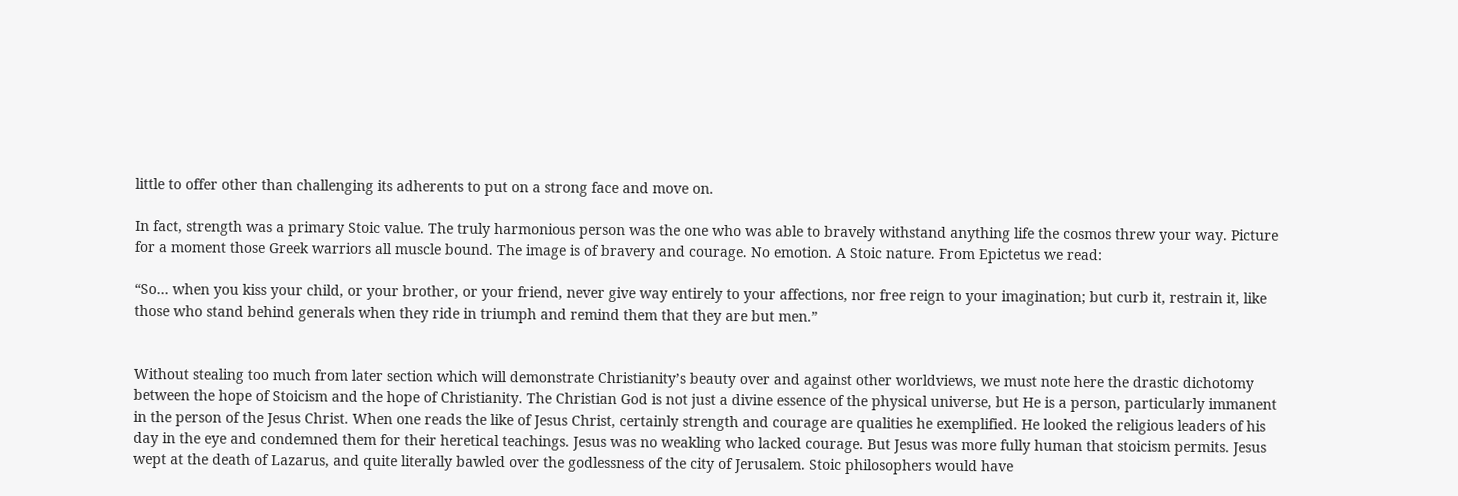little to offer other than challenging its adherents to put on a strong face and move on.

In fact, strength was a primary Stoic value. The truly harmonious person was the one who was able to bravely withstand anything life the cosmos threw your way. Picture for a moment those Greek warriors all muscle bound. The image is of bravery and courage. No emotion. A Stoic nature. From Epictetus we read:

“So… when you kiss your child, or your brother, or your friend, never give way entirely to your affections, nor free reign to your imagination; but curb it, restrain it, like those who stand behind generals when they ride in triumph and remind them that they are but men.”


Without stealing too much from later section which will demonstrate Christianity’s beauty over and against other worldviews, we must note here the drastic dichotomy between the hope of Stoicism and the hope of Christianity. The Christian God is not just a divine essence of the physical universe, but He is a person, particularly immanent in the person of the Jesus Christ. When one reads the like of Jesus Christ, certainly strength and courage are qualities he exemplified. He looked the religious leaders of his day in the eye and condemned them for their heretical teachings. Jesus was no weakling who lacked courage. But Jesus was more fully human that stoicism permits. Jesus wept at the death of Lazarus, and quite literally bawled over the godlessness of the city of Jerusalem. Stoic philosophers would have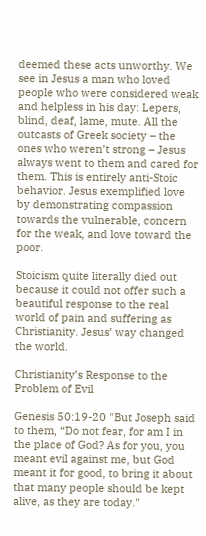deemed these acts unworthy. We see in Jesus a man who loved people who were considered weak and helpless in his day: Lepers, blind, deaf, lame, mute. All the outcasts of Greek society – the ones who weren’t strong – Jesus always went to them and cared for them. This is entirely anti-Stoic behavior. Jesus exemplified love by demonstrating compassion towards the vulnerable, concern for the weak, and love toward the poor.

Stoicism quite literally died out because it could not offer such a beautiful response to the real world of pain and suffering as Christianity. Jesus’ way changed the world.

Christianity’s Response to the Problem of Evil

Genesis 50:19-20 "But Joseph said to them, “Do not fear, for am I in the place of God? As for you, you meant evil against me, but God meant it for good, to bring it about that many people should be kept alive, as they are today."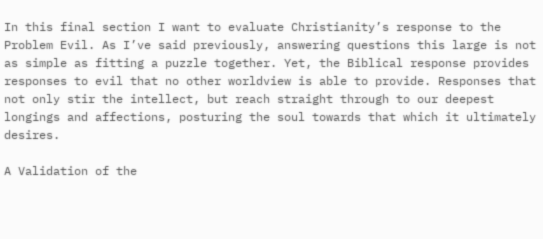In this final section I want to evaluate Christianity’s response to the Problem Evil. As I’ve said previously, answering questions this large is not as simple as fitting a puzzle together. Yet, the Biblical response provides responses to evil that no other worldview is able to provide. Responses that not only stir the intellect, but reach straight through to our deepest longings and affections, posturing the soul towards that which it ultimately desires.

A Validation of the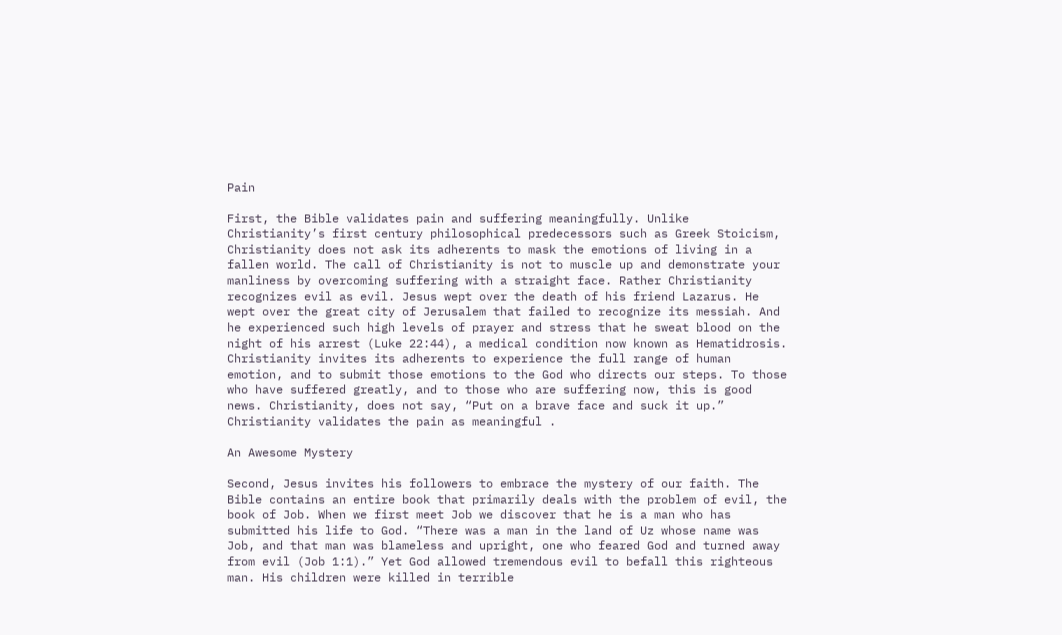Pain

First, the Bible validates pain and suffering meaningfully. Unlike Christianity’s first century philosophical predecessors such as Greek Stoicism, Christianity does not ask its adherents to mask the emotions of living in a fallen world. The call of Christianity is not to muscle up and demonstrate your manliness by overcoming suffering with a straight face. Rather Christianity recognizes evil as evil. Jesus wept over the death of his friend Lazarus. He wept over the great city of Jerusalem that failed to recognize its messiah. And he experienced such high levels of prayer and stress that he sweat blood on the night of his arrest (Luke 22:44), a medical condition now known as Hematidrosis. Christianity invites its adherents to experience the full range of human emotion, and to submit those emotions to the God who directs our steps. To those who have suffered greatly, and to those who are suffering now, this is good news. Christianity, does not say, “Put on a brave face and suck it up.” Christianity validates the pain as meaningful .

An Awesome Mystery

Second, Jesus invites his followers to embrace the mystery of our faith. The Bible contains an entire book that primarily deals with the problem of evil, the book of Job. When we first meet Job we discover that he is a man who has submitted his life to God. “There was a man in the land of Uz whose name was Job, and that man was blameless and upright, one who feared God and turned away from evil (Job 1:1).” Yet God allowed tremendous evil to befall this righteous man. His children were killed in terrible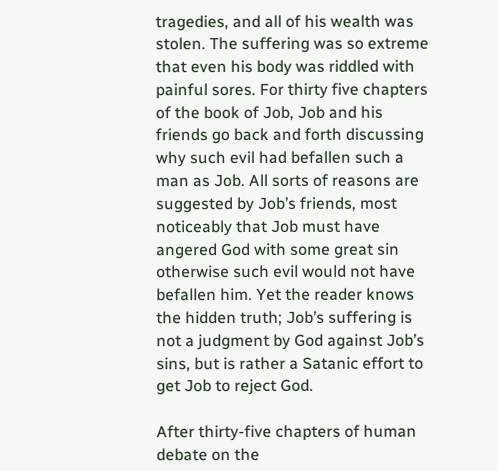tragedies, and all of his wealth was stolen. The suffering was so extreme that even his body was riddled with painful sores. For thirty five chapters of the book of Job, Job and his friends go back and forth discussing why such evil had befallen such a man as Job. All sorts of reasons are suggested by Job’s friends, most noticeably that Job must have angered God with some great sin otherwise such evil would not have befallen him. Yet the reader knows the hidden truth; Job’s suffering is not a judgment by God against Job’s sins, but is rather a Satanic effort to get Job to reject God.

After thirty-five chapters of human debate on the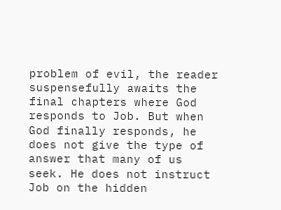problem of evil, the reader suspensefully awaits the final chapters where God responds to Job. But when God finally responds, he does not give the type of answer that many of us seek. He does not instruct Job on the hidden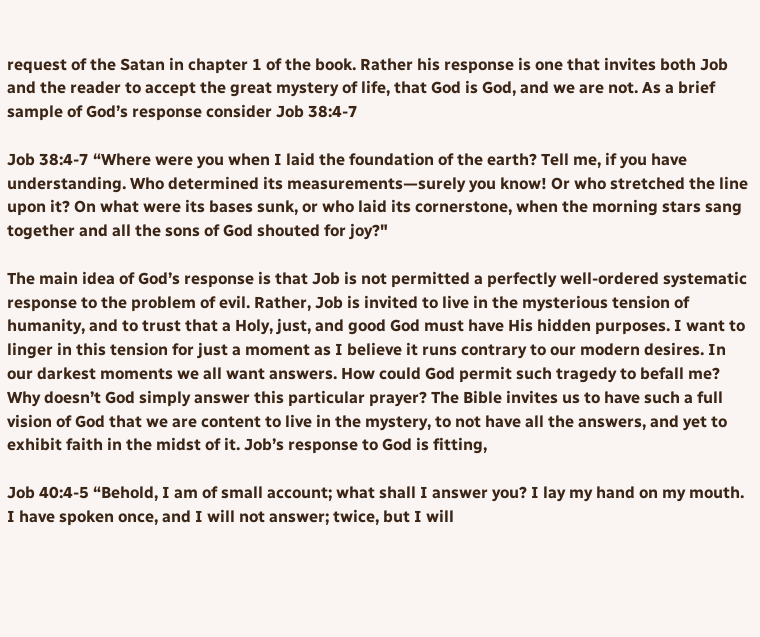request of the Satan in chapter 1 of the book. Rather his response is one that invites both Job and the reader to accept the great mystery of life, that God is God, and we are not. As a brief sample of God’s response consider Job 38:4-7

Job 38:4-7 “Where were you when I laid the foundation of the earth? Tell me, if you have understanding. Who determined its measurements—surely you know! Or who stretched the line upon it? On what were its bases sunk, or who laid its cornerstone, when the morning stars sang together and all the sons of God shouted for joy?"

The main idea of God’s response is that Job is not permitted a perfectly well-ordered systematic response to the problem of evil. Rather, Job is invited to live in the mysterious tension of humanity, and to trust that a Holy, just, and good God must have His hidden purposes. I want to linger in this tension for just a moment as I believe it runs contrary to our modern desires. In our darkest moments we all want answers. How could God permit such tragedy to befall me? Why doesn’t God simply answer this particular prayer? The Bible invites us to have such a full vision of God that we are content to live in the mystery, to not have all the answers, and yet to exhibit faith in the midst of it. Job’s response to God is fitting,

Job 40:4-5 “Behold, I am of small account; what shall I answer you? I lay my hand on my mouth. I have spoken once, and I will not answer; twice, but I will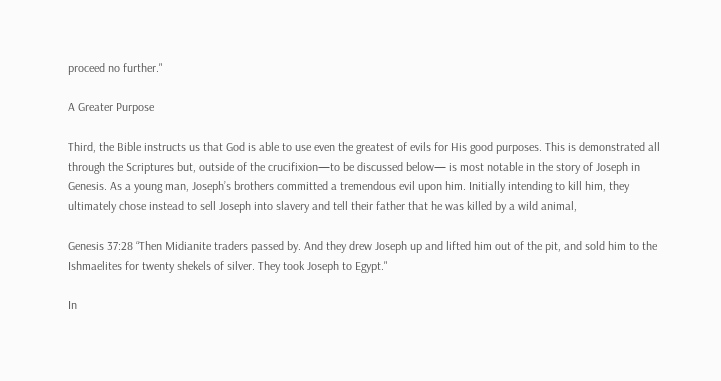proceed no further."

A Greater Purpose

Third, the Bible instructs us that God is able to use even the greatest of evils for His good purposes. This is demonstrated all through the Scriptures but, outside of the crucifixion—to be discussed below— is most notable in the story of Joseph in Genesis. As a young man, Joseph’s brothers committed a tremendous evil upon him. Initially intending to kill him, they ultimately chose instead to sell Joseph into slavery and tell their father that he was killed by a wild animal,

Genesis 37:28 “Then Midianite traders passed by. And they drew Joseph up and lifted him out of the pit, and sold him to the Ishmaelites for twenty shekels of silver. They took Joseph to Egypt."

In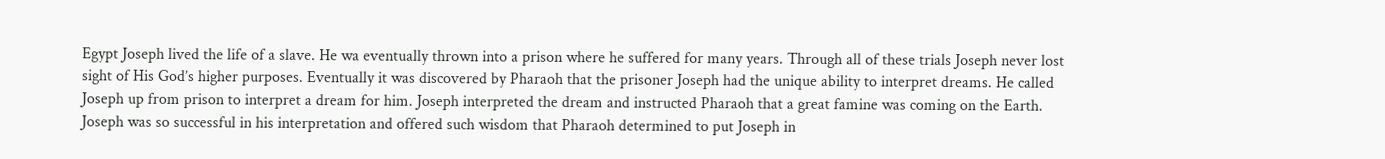Egypt Joseph lived the life of a slave. He wa eventually thrown into a prison where he suffered for many years. Through all of these trials Joseph never lost sight of His God’s higher purposes. Eventually it was discovered by Pharaoh that the prisoner Joseph had the unique ability to interpret dreams. He called Joseph up from prison to interpret a dream for him. Joseph interpreted the dream and instructed Pharaoh that a great famine was coming on the Earth. Joseph was so successful in his interpretation and offered such wisdom that Pharaoh determined to put Joseph in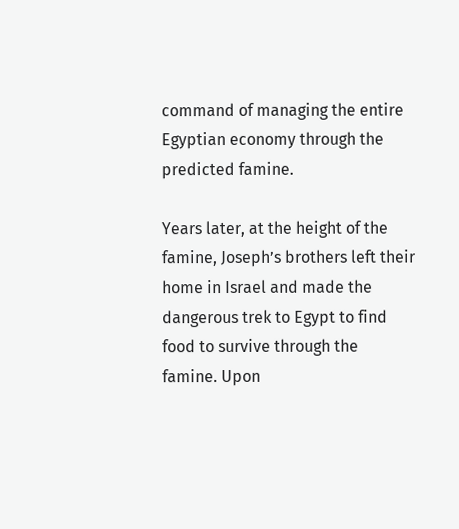command of managing the entire Egyptian economy through the predicted famine.

Years later, at the height of the famine, Joseph’s brothers left their home in Israel and made the dangerous trek to Egypt to find food to survive through the famine. Upon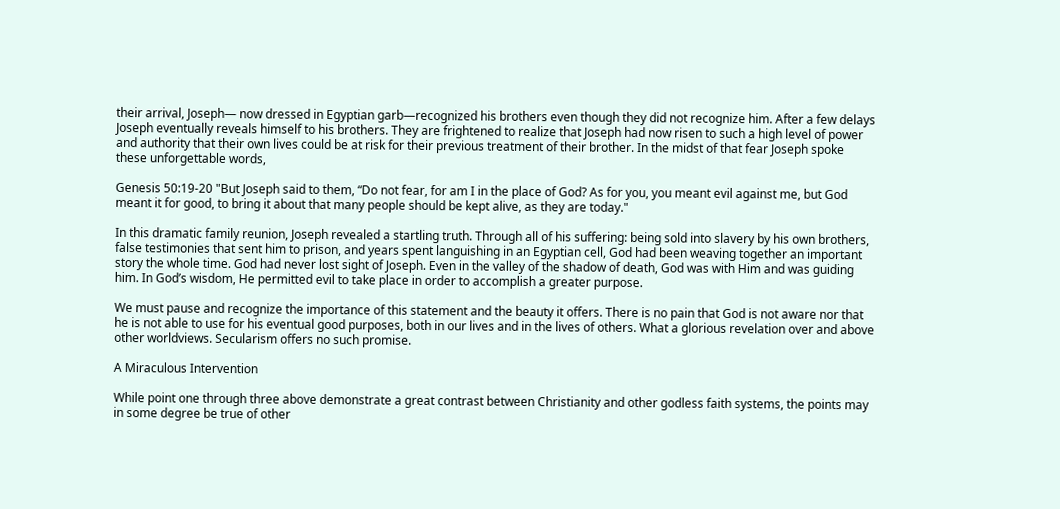their arrival, Joseph— now dressed in Egyptian garb—recognized his brothers even though they did not recognize him. After a few delays Joseph eventually reveals himself to his brothers. They are frightened to realize that Joseph had now risen to such a high level of power and authority that their own lives could be at risk for their previous treatment of their brother. In the midst of that fear Joseph spoke these unforgettable words,

Genesis 50:19-20 "But Joseph said to them, “Do not fear, for am I in the place of God? As for you, you meant evil against me, but God meant it for good, to bring it about that many people should be kept alive, as they are today."

In this dramatic family reunion, Joseph revealed a startling truth. Through all of his suffering: being sold into slavery by his own brothers, false testimonies that sent him to prison, and years spent languishing in an Egyptian cell, God had been weaving together an important story the whole time. God had never lost sight of Joseph. Even in the valley of the shadow of death, God was with Him and was guiding him. In God’s wisdom, He permitted evil to take place in order to accomplish a greater purpose.

We must pause and recognize the importance of this statement and the beauty it offers. There is no pain that God is not aware nor that he is not able to use for his eventual good purposes, both in our lives and in the lives of others. What a glorious revelation over and above other worldviews. Secularism offers no such promise.

A Miraculous Intervention

While point one through three above demonstrate a great contrast between Christianity and other godless faith systems, the points may in some degree be true of other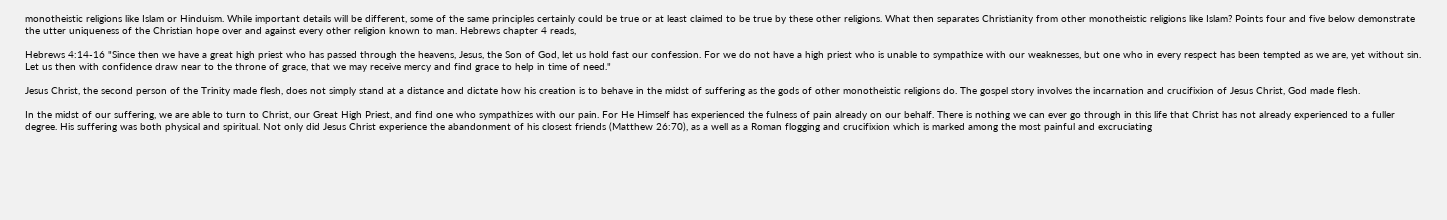monotheistic religions like Islam or Hinduism. While important details will be different, some of the same principles certainly could be true or at least claimed to be true by these other religions. What then separates Christianity from other monotheistic religions like Islam? Points four and five below demonstrate the utter uniqueness of the Christian hope over and against every other religion known to man. Hebrews chapter 4 reads,

Hebrews 4:14-16 "Since then we have a great high priest who has passed through the heavens, Jesus, the Son of God, let us hold fast our confession. For we do not have a high priest who is unable to sympathize with our weaknesses, but one who in every respect has been tempted as we are, yet without sin. Let us then with confidence draw near to the throne of grace, that we may receive mercy and find grace to help in time of need."

Jesus Christ, the second person of the Trinity made flesh, does not simply stand at a distance and dictate how his creation is to behave in the midst of suffering as the gods of other monotheistic religions do. The gospel story involves the incarnation and crucifixion of Jesus Christ, God made flesh.

In the midst of our suffering, we are able to turn to Christ, our Great High Priest, and find one who sympathizes with our pain. For He Himself has experienced the fulness of pain already on our behalf. There is nothing we can ever go through in this life that Christ has not already experienced to a fuller degree. His suffering was both physical and spiritual. Not only did Jesus Christ experience the abandonment of his closest friends (Matthew 26:70), as a well as a Roman flogging and crucifixion which is marked among the most painful and excruciating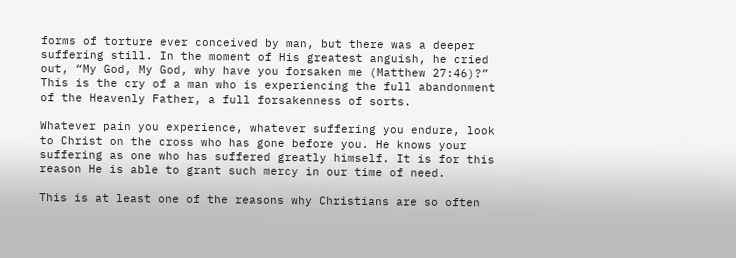forms of torture ever conceived by man, but there was a deeper suffering still. In the moment of His greatest anguish, he cried out, “My God, My God, why have you forsaken me (Matthew 27:46)?” This is the cry of a man who is experiencing the full abandonment of the Heavenly Father, a full forsakenness of sorts.

Whatever pain you experience, whatever suffering you endure, look to Christ on the cross who has gone before you. He knows your suffering as one who has suffered greatly himself. It is for this reason He is able to grant such mercy in our time of need.

This is at least one of the reasons why Christians are so often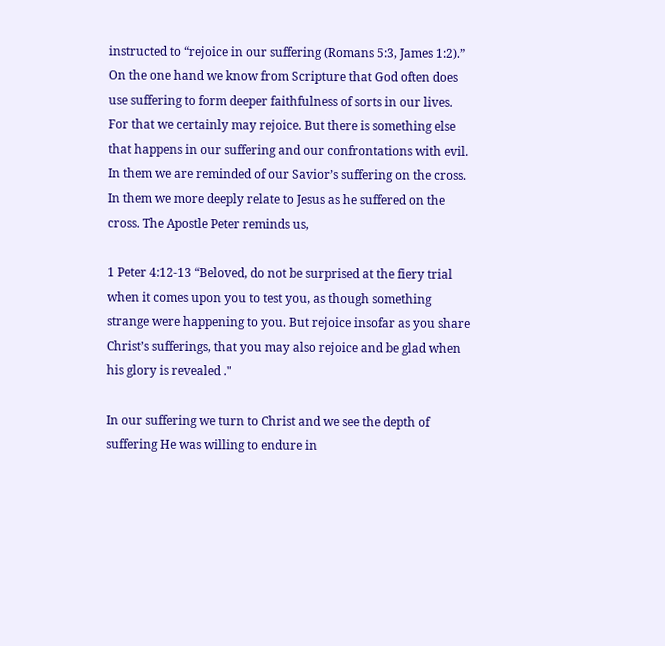instructed to “rejoice in our suffering (Romans 5:3, James 1:2).” On the one hand we know from Scripture that God often does use suffering to form deeper faithfulness of sorts in our lives. For that we certainly may rejoice. But there is something else that happens in our suffering and our confrontations with evil. In them we are reminded of our Savior’s suffering on the cross. In them we more deeply relate to Jesus as he suffered on the cross. The Apostle Peter reminds us,

1 Peter 4:12-13 “Beloved, do not be surprised at the fiery trial when it comes upon you to test you, as though something strange were happening to you. But rejoice insofar as you share Christ’s sufferings, that you may also rejoice and be glad when his glory is revealed ."

In our suffering we turn to Christ and we see the depth of suffering He was willing to endure in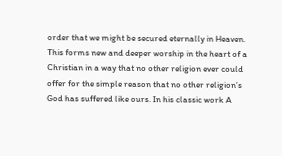order that we might be secured eternally in Heaven. This forms new and deeper worship in the heart of a Christian in a way that no other religion ever could offer for the simple reason that no other religion’s God has suffered like ours. In his classic work A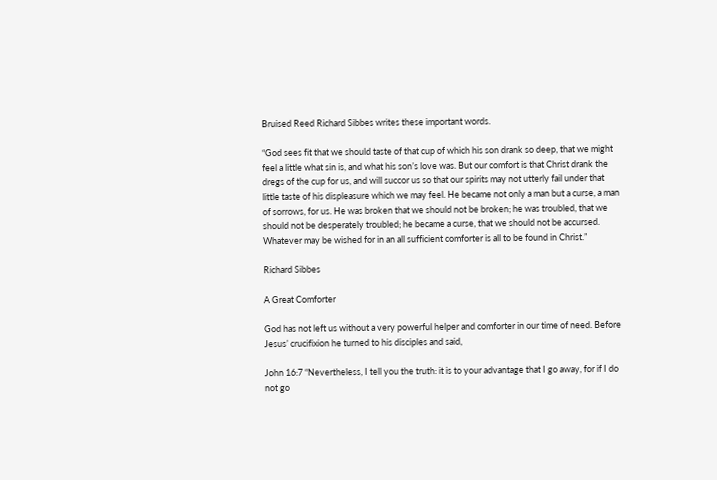Bruised Reed Richard Sibbes writes these important words.

“God sees fit that we should taste of that cup of which his son drank so deep, that we might feel a little what sin is, and what his son’s love was. But our comfort is that Christ drank the dregs of the cup for us, and will succor us so that our spirits may not utterly fail under that little taste of his displeasure which we may feel. He became not only a man but a curse, a man of sorrows, for us. He was broken that we should not be broken; he was troubled, that we should not be desperately troubled; he became a curse, that we should not be accursed. Whatever may be wished for in an all sufficient comforter is all to be found in Christ.”

Richard Sibbes

A Great Comforter

God has not left us without a very powerful helper and comforter in our time of need. Before Jesus’ crucifixion he turned to his disciples and said,

John 16:7 “Nevertheless, I tell you the truth: it is to your advantage that I go away, for if I do not go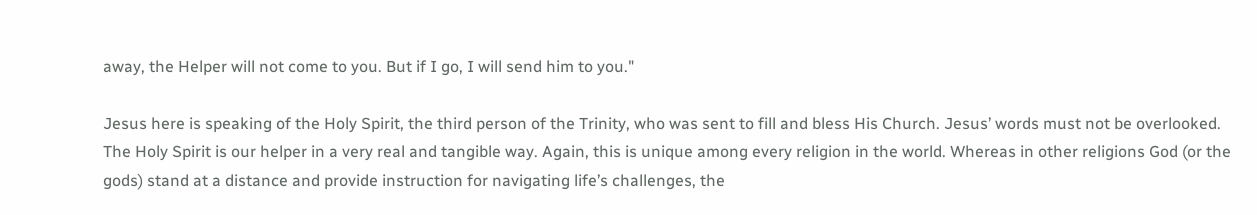away, the Helper will not come to you. But if I go, I will send him to you."

Jesus here is speaking of the Holy Spirit, the third person of the Trinity, who was sent to fill and bless His Church. Jesus’ words must not be overlooked. The Holy Spirit is our helper in a very real and tangible way. Again, this is unique among every religion in the world. Whereas in other religions God (or the gods) stand at a distance and provide instruction for navigating life’s challenges, the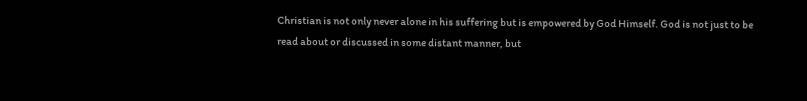Christian is not only never alone in his suffering but is empowered by God Himself. God is not just to be read about or discussed in some distant manner, but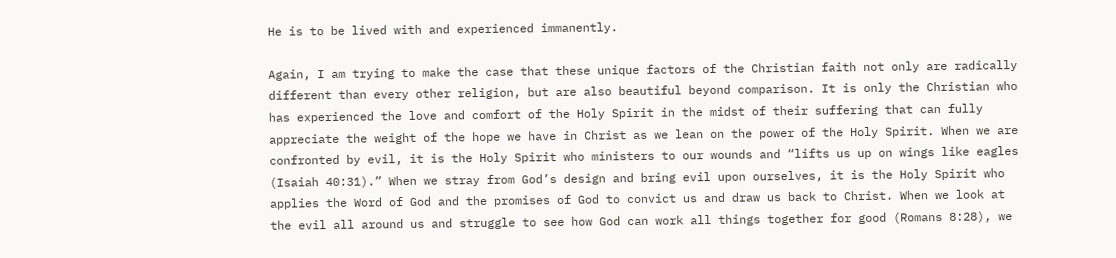He is to be lived with and experienced immanently.

Again, I am trying to make the case that these unique factors of the Christian faith not only are radically different than every other religion, but are also beautiful beyond comparison. It is only the Christian who has experienced the love and comfort of the Holy Spirit in the midst of their suffering that can fully appreciate the weight of the hope we have in Christ as we lean on the power of the Holy Spirit. When we are confronted by evil, it is the Holy Spirit who ministers to our wounds and “lifts us up on wings like eagles (Isaiah 40:31).” When we stray from God’s design and bring evil upon ourselves, it is the Holy Spirit who applies the Word of God and the promises of God to convict us and draw us back to Christ. When we look at the evil all around us and struggle to see how God can work all things together for good (Romans 8:28), we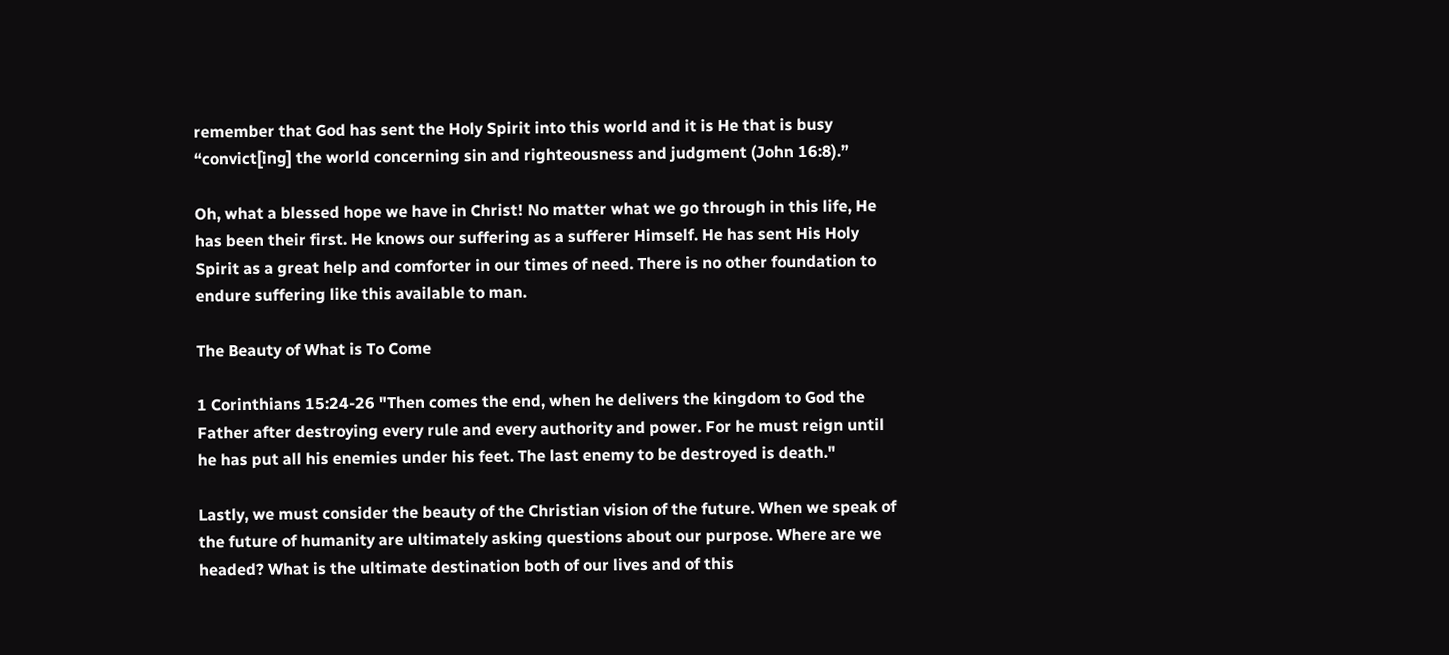remember that God has sent the Holy Spirit into this world and it is He that is busy “convict[ing] the world concerning sin and righteousness and judgment (John 16:8).”

Oh, what a blessed hope we have in Christ! No matter what we go through in this life, He has been their first. He knows our suffering as a sufferer Himself. He has sent His Holy Spirit as a great help and comforter in our times of need. There is no other foundation to endure suffering like this available to man.

The Beauty of What is To Come

1 Corinthians 15:24-26 "Then comes the end, when he delivers the kingdom to God the Father after destroying every rule and every authority and power. For he must reign until he has put all his enemies under his feet. The last enemy to be destroyed is death."

Lastly, we must consider the beauty of the Christian vision of the future. When we speak of the future of humanity are ultimately asking questions about our purpose. Where are we headed? What is the ultimate destination both of our lives and of this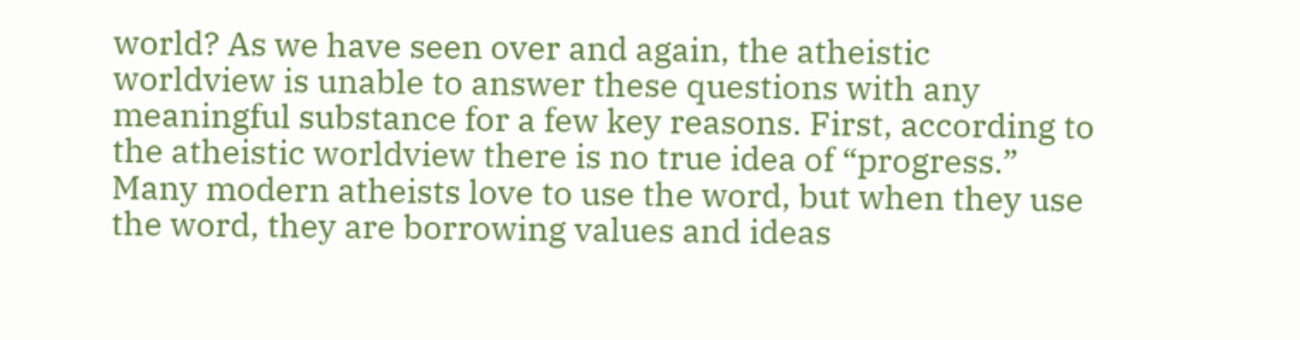world? As we have seen over and again, the atheistic worldview is unable to answer these questions with any meaningful substance for a few key reasons. First, according to the atheistic worldview there is no true idea of “progress.” Many modern atheists love to use the word, but when they use the word, they are borrowing values and ideas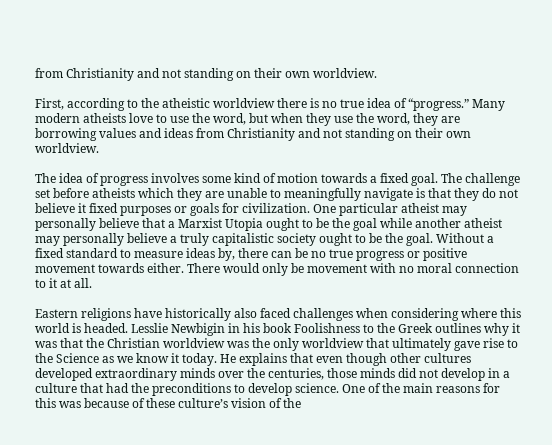from Christianity and not standing on their own worldview.

First, according to the atheistic worldview there is no true idea of “progress.” Many modern atheists love to use the word, but when they use the word, they are borrowing values and ideas from Christianity and not standing on their own worldview.

The idea of progress involves some kind of motion towards a fixed goal. The challenge set before atheists which they are unable to meaningfully navigate is that they do not believe it fixed purposes or goals for civilization. One particular atheist may personally believe that a Marxist Utopia ought to be the goal while another atheist may personally believe a truly capitalistic society ought to be the goal. Without a fixed standard to measure ideas by, there can be no true progress or positive movement towards either. There would only be movement with no moral connection to it at all.

Eastern religions have historically also faced challenges when considering where this world is headed. Lesslie Newbigin in his book Foolishness to the Greek outlines why it was that the Christian worldview was the only worldview that ultimately gave rise to the Science as we know it today. He explains that even though other cultures developed extraordinary minds over the centuries, those minds did not develop in a culture that had the preconditions to develop science. One of the main reasons for this was because of these culture’s vision of the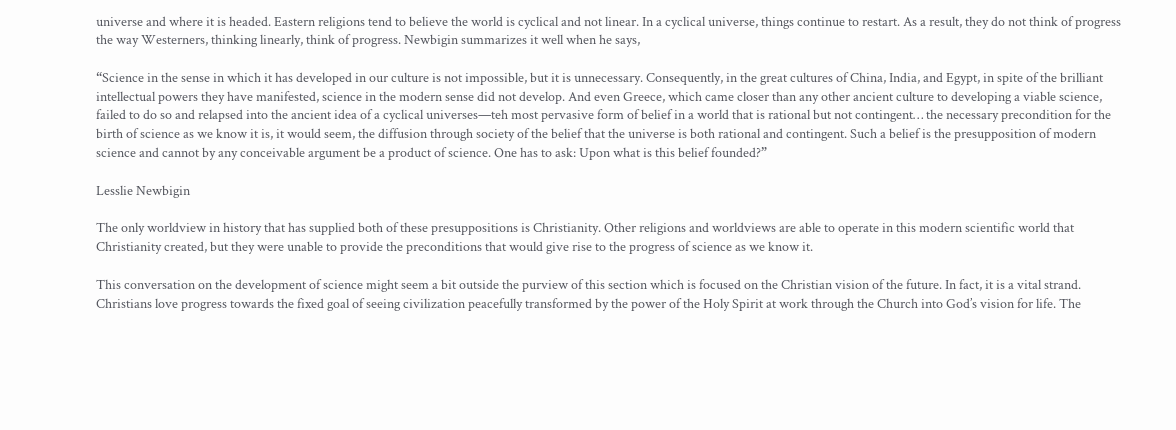universe and where it is headed. Eastern religions tend to believe the world is cyclical and not linear. In a cyclical universe, things continue to restart. As a result, they do not think of progress the way Westerners, thinking linearly, think of progress. Newbigin summarizes it well when he says,

“Science in the sense in which it has developed in our culture is not impossible, but it is unnecessary. Consequently, in the great cultures of China, India, and Egypt, in spite of the brilliant intellectual powers they have manifested, science in the modern sense did not develop. And even Greece, which came closer than any other ancient culture to developing a viable science, failed to do so and relapsed into the ancient idea of a cyclical universes—teh most pervasive form of belief in a world that is rational but not contingent… the necessary precondition for the birth of science as we know it is, it would seem, the diffusion through society of the belief that the universe is both rational and contingent. Such a belief is the presupposition of modern science and cannot by any conceivable argument be a product of science. One has to ask: Upon what is this belief founded?”

Lesslie Newbigin

The only worldview in history that has supplied both of these presuppositions is Christianity. Other religions and worldviews are able to operate in this modern scientific world that Christianity created, but they were unable to provide the preconditions that would give rise to the progress of science as we know it.

This conversation on the development of science might seem a bit outside the purview of this section which is focused on the Christian vision of the future. In fact, it is a vital strand. Christians love progress towards the fixed goal of seeing civilization peacefully transformed by the power of the Holy Spirit at work through the Church into God’s vision for life. The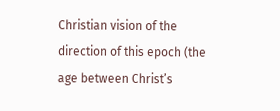Christian vision of the direction of this epoch (the age between Christ’s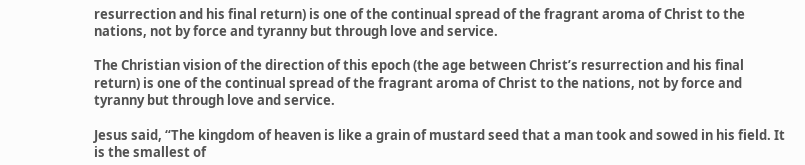resurrection and his final return) is one of the continual spread of the fragrant aroma of Christ to the nations, not by force and tyranny but through love and service.

The Christian vision of the direction of this epoch (the age between Christ’s resurrection and his final return) is one of the continual spread of the fragrant aroma of Christ to the nations, not by force and tyranny but through love and service.

Jesus said, “The kingdom of heaven is like a grain of mustard seed that a man took and sowed in his field. It is the smallest of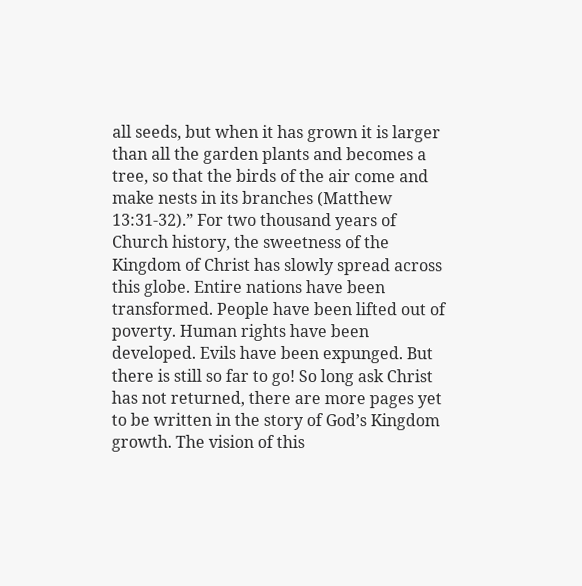all seeds, but when it has grown it is larger than all the garden plants and becomes a tree, so that the birds of the air come and make nests in its branches (Matthew 13:31-32).” For two thousand years of Church history, the sweetness of the Kingdom of Christ has slowly spread across this globe. Entire nations have been transformed. People have been lifted out of poverty. Human rights have been developed. Evils have been expunged. But there is still so far to go! So long ask Christ has not returned, there are more pages yet to be written in the story of God’s Kingdom growth. The vision of this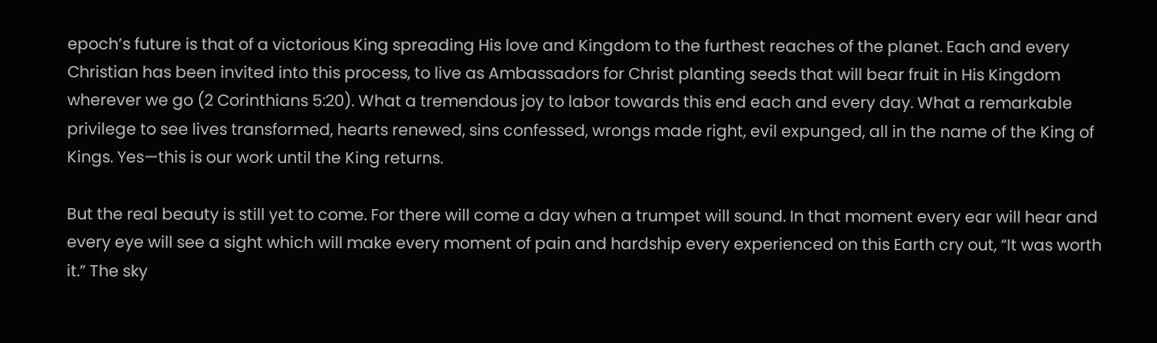epoch’s future is that of a victorious King spreading His love and Kingdom to the furthest reaches of the planet. Each and every Christian has been invited into this process, to live as Ambassadors for Christ planting seeds that will bear fruit in His Kingdom wherever we go (2 Corinthians 5:20). What a tremendous joy to labor towards this end each and every day. What a remarkable privilege to see lives transformed, hearts renewed, sins confessed, wrongs made right, evil expunged, all in the name of the King of Kings. Yes—this is our work until the King returns.

But the real beauty is still yet to come. For there will come a day when a trumpet will sound. In that moment every ear will hear and every eye will see a sight which will make every moment of pain and hardship every experienced on this Earth cry out, “It was worth it.” The sky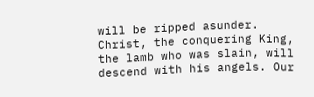will be ripped asunder. Christ, the conquering King, the lamb who was slain, will descend with his angels. Our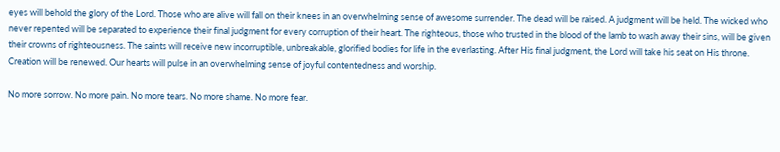eyes will behold the glory of the Lord. Those who are alive will fall on their knees in an overwhelming sense of awesome surrender. The dead will be raised. A judgment will be held. The wicked who never repented will be separated to experience their final judgment for every corruption of their heart. The righteous, those who trusted in the blood of the lamb to wash away their sins, will be given their crowns of righteousness. The saints will receive new incorruptible, unbreakable, glorified bodies for life in the everlasting. After His final judgment, the Lord will take his seat on His throne. Creation will be renewed. Our hearts will pulse in an overwhelming sense of joyful contentedness and worship.

No more sorrow. No more pain. No more tears. No more shame. No more fear.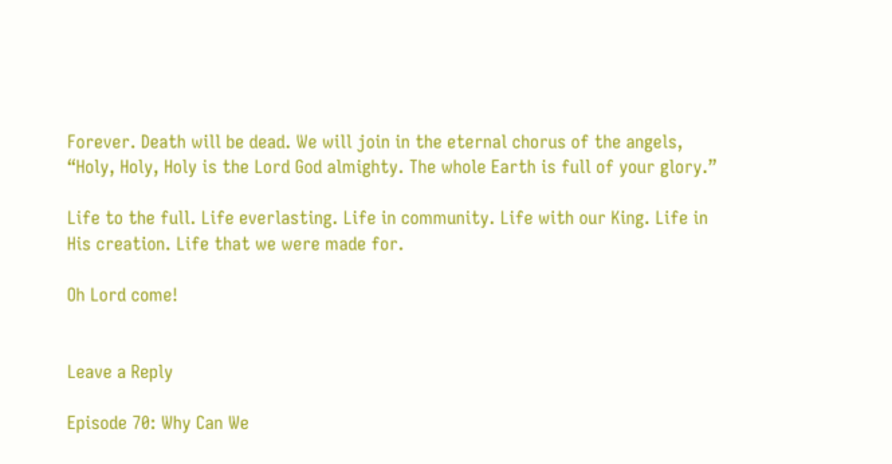Forever. Death will be dead. We will join in the eternal chorus of the angels, “Holy, Holy, Holy is the Lord God almighty. The whole Earth is full of your glory.”

Life to the full. Life everlasting. Life in community. Life with our King. Life in His creation. Life that we were made for.

Oh Lord come!


Leave a Reply

Episode 70: Why Can We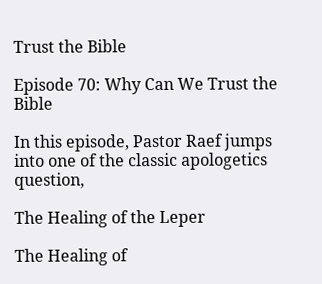Trust the Bible

Episode 70: Why Can We Trust the Bible

In this episode, Pastor Raef jumps into one of the classic apologetics question,

The Healing of the Leper

The Healing of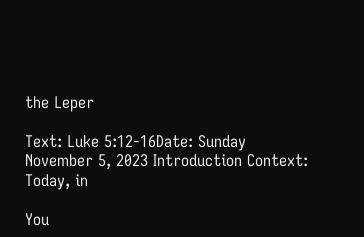the Leper

Text: Luke 5:12-16Date: Sunday November 5, 2023 Introduction Context: Today, in

You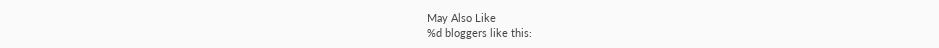May Also Like
%d bloggers like this: